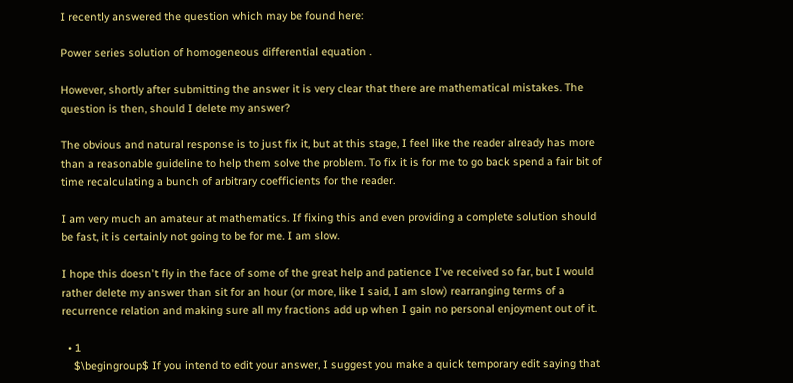I recently answered the question which may be found here:

Power series solution of homogeneous differential equation .

However, shortly after submitting the answer it is very clear that there are mathematical mistakes. The question is then, should I delete my answer?

The obvious and natural response is to just fix it, but at this stage, I feel like the reader already has more than a reasonable guideline to help them solve the problem. To fix it is for me to go back spend a fair bit of time recalculating a bunch of arbitrary coefficients for the reader.

I am very much an amateur at mathematics. If fixing this and even providing a complete solution should be fast, it is certainly not going to be for me. I am slow.

I hope this doesn't fly in the face of some of the great help and patience I've received so far, but I would rather delete my answer than sit for an hour (or more, like I said, I am slow) rearranging terms of a recurrence relation and making sure all my fractions add up when I gain no personal enjoyment out of it.

  • 1
    $\begingroup$ If you intend to edit your answer, I suggest you make a quick temporary edit saying that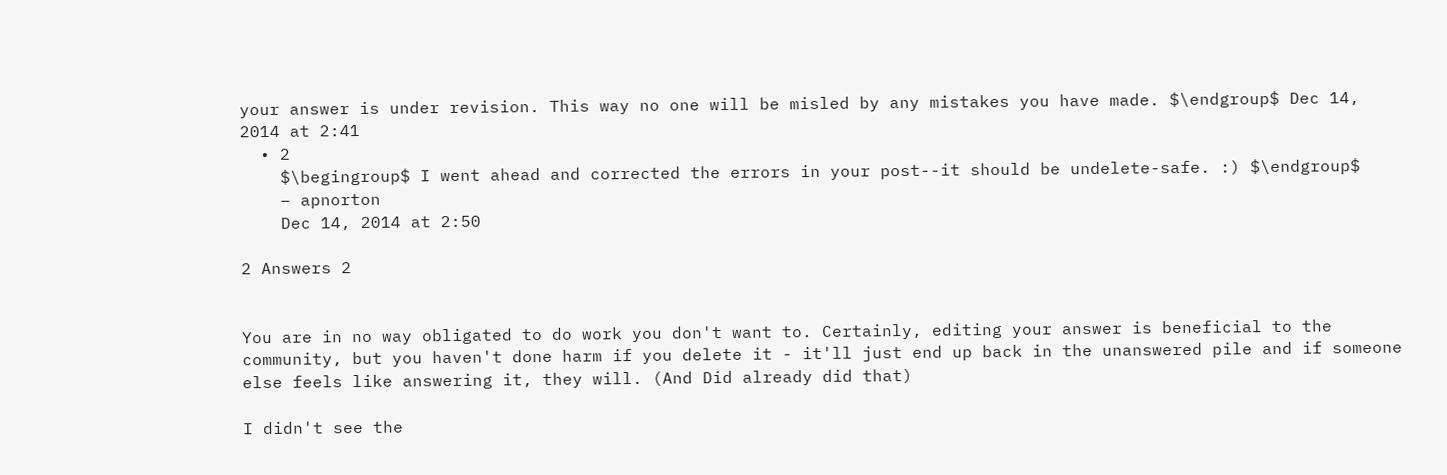your answer is under revision. This way no one will be misled by any mistakes you have made. $\endgroup$ Dec 14, 2014 at 2:41
  • 2
    $\begingroup$ I went ahead and corrected the errors in your post--it should be undelete-safe. :) $\endgroup$
    – apnorton
    Dec 14, 2014 at 2:50

2 Answers 2


You are in no way obligated to do work you don't want to. Certainly, editing your answer is beneficial to the community, but you haven't done harm if you delete it - it'll just end up back in the unanswered pile and if someone else feels like answering it, they will. (And Did already did that)

I didn't see the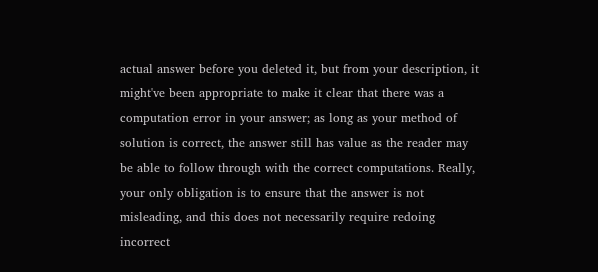actual answer before you deleted it, but from your description, it might've been appropriate to make it clear that there was a computation error in your answer; as long as your method of solution is correct, the answer still has value as the reader may be able to follow through with the correct computations. Really, your only obligation is to ensure that the answer is not misleading, and this does not necessarily require redoing incorrect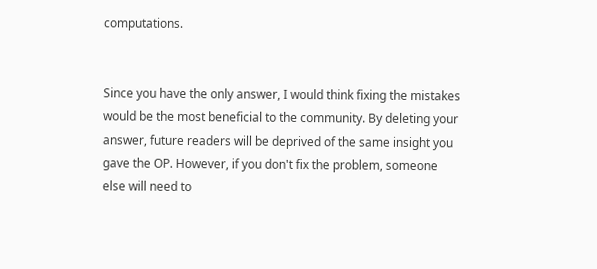computations.


Since you have the only answer, I would think fixing the mistakes would be the most beneficial to the community. By deleting your answer, future readers will be deprived of the same insight you gave the OP. However, if you don't fix the problem, someone else will need to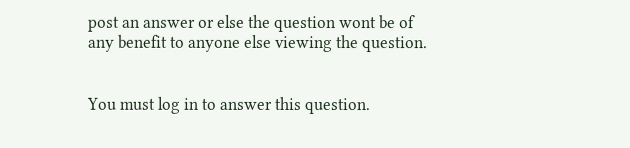post an answer or else the question wont be of any benefit to anyone else viewing the question.


You must log in to answer this question.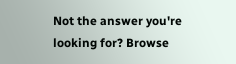Not the answer you're looking for? Browse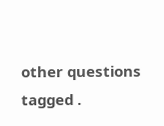other questions tagged .